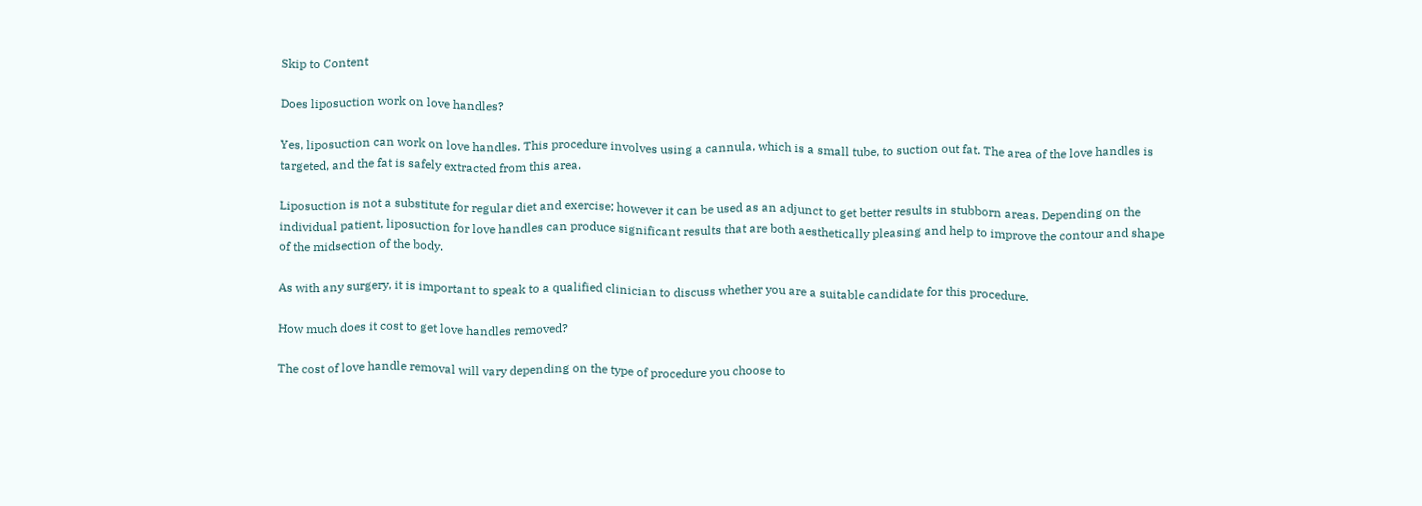Skip to Content

Does liposuction work on love handles?

Yes, liposuction can work on love handles. This procedure involves using a cannula, which is a small tube, to suction out fat. The area of the love handles is targeted, and the fat is safely extracted from this area.

Liposuction is not a substitute for regular diet and exercise; however it can be used as an adjunct to get better results in stubborn areas. Depending on the individual patient, liposuction for love handles can produce significant results that are both aesthetically pleasing and help to improve the contour and shape of the midsection of the body.

As with any surgery, it is important to speak to a qualified clinician to discuss whether you are a suitable candidate for this procedure.

How much does it cost to get love handles removed?

The cost of love handle removal will vary depending on the type of procedure you choose to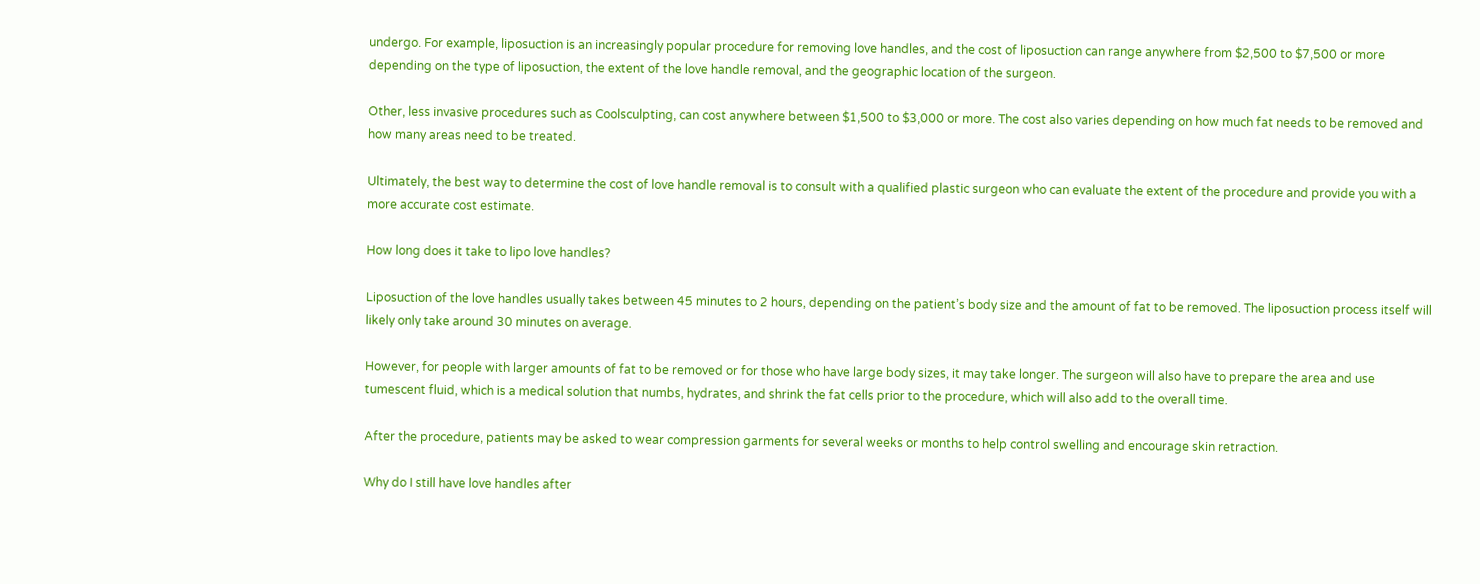undergo. For example, liposuction is an increasingly popular procedure for removing love handles, and the cost of liposuction can range anywhere from $2,500 to $7,500 or more depending on the type of liposuction, the extent of the love handle removal, and the geographic location of the surgeon.

Other, less invasive procedures such as Coolsculpting, can cost anywhere between $1,500 to $3,000 or more. The cost also varies depending on how much fat needs to be removed and how many areas need to be treated.

Ultimately, the best way to determine the cost of love handle removal is to consult with a qualified plastic surgeon who can evaluate the extent of the procedure and provide you with a more accurate cost estimate.

How long does it take to lipo love handles?

Liposuction of the love handles usually takes between 45 minutes to 2 hours, depending on the patient’s body size and the amount of fat to be removed. The liposuction process itself will likely only take around 30 minutes on average.

However, for people with larger amounts of fat to be removed or for those who have large body sizes, it may take longer. The surgeon will also have to prepare the area and use tumescent fluid, which is a medical solution that numbs, hydrates, and shrink the fat cells prior to the procedure, which will also add to the overall time.

After the procedure, patients may be asked to wear compression garments for several weeks or months to help control swelling and encourage skin retraction.

Why do I still have love handles after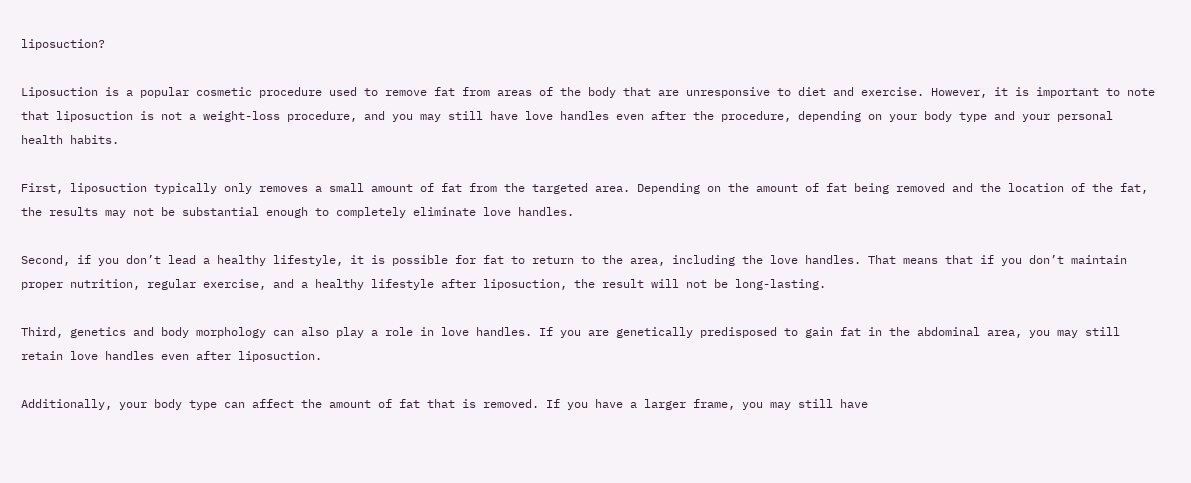liposuction?

Liposuction is a popular cosmetic procedure used to remove fat from areas of the body that are unresponsive to diet and exercise. However, it is important to note that liposuction is not a weight-loss procedure, and you may still have love handles even after the procedure, depending on your body type and your personal health habits.

First, liposuction typically only removes a small amount of fat from the targeted area. Depending on the amount of fat being removed and the location of the fat, the results may not be substantial enough to completely eliminate love handles.

Second, if you don’t lead a healthy lifestyle, it is possible for fat to return to the area, including the love handles. That means that if you don’t maintain proper nutrition, regular exercise, and a healthy lifestyle after liposuction, the result will not be long-lasting.

Third, genetics and body morphology can also play a role in love handles. If you are genetically predisposed to gain fat in the abdominal area, you may still retain love handles even after liposuction.

Additionally, your body type can affect the amount of fat that is removed. If you have a larger frame, you may still have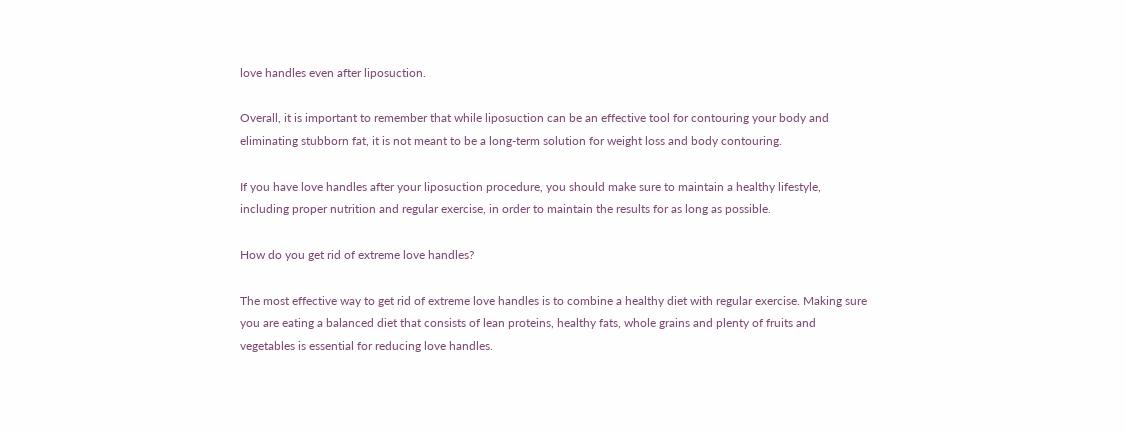love handles even after liposuction.

Overall, it is important to remember that while liposuction can be an effective tool for contouring your body and eliminating stubborn fat, it is not meant to be a long-term solution for weight loss and body contouring.

If you have love handles after your liposuction procedure, you should make sure to maintain a healthy lifestyle, including proper nutrition and regular exercise, in order to maintain the results for as long as possible.

How do you get rid of extreme love handles?

The most effective way to get rid of extreme love handles is to combine a healthy diet with regular exercise. Making sure you are eating a balanced diet that consists of lean proteins, healthy fats, whole grains and plenty of fruits and vegetables is essential for reducing love handles.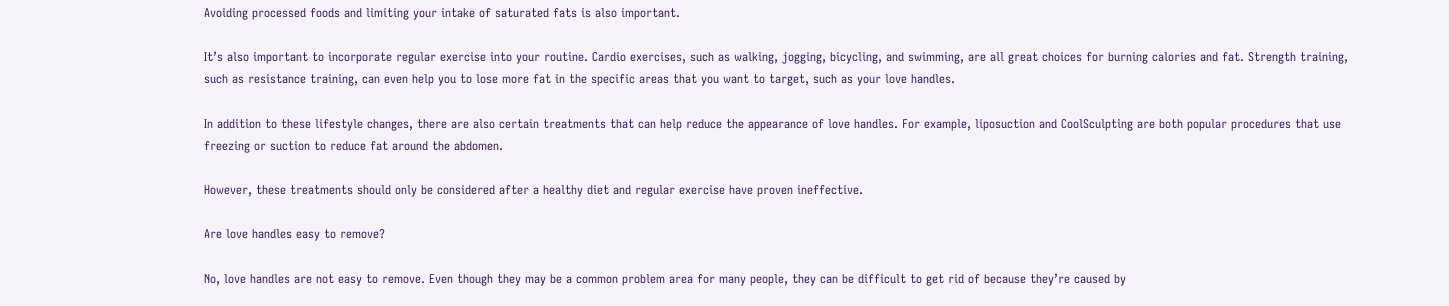Avoiding processed foods and limiting your intake of saturated fats is also important.

It’s also important to incorporate regular exercise into your routine. Cardio exercises, such as walking, jogging, bicycling, and swimming, are all great choices for burning calories and fat. Strength training, such as resistance training, can even help you to lose more fat in the specific areas that you want to target, such as your love handles.

In addition to these lifestyle changes, there are also certain treatments that can help reduce the appearance of love handles. For example, liposuction and CoolSculpting are both popular procedures that use freezing or suction to reduce fat around the abdomen.

However, these treatments should only be considered after a healthy diet and regular exercise have proven ineffective.

Are love handles easy to remove?

No, love handles are not easy to remove. Even though they may be a common problem area for many people, they can be difficult to get rid of because they’re caused by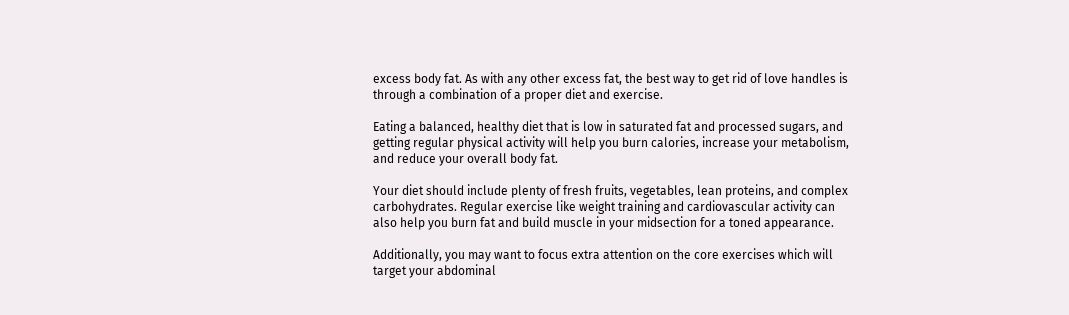excess body fat. As with any other excess fat, the best way to get rid of love handles is through a combination of a proper diet and exercise.

Eating a balanced, healthy diet that is low in saturated fat and processed sugars, and getting regular physical activity will help you burn calories, increase your metabolism, and reduce your overall body fat.

Your diet should include plenty of fresh fruits, vegetables, lean proteins, and complex carbohydrates. Regular exercise like weight training and cardiovascular activity can also help you burn fat and build muscle in your midsection for a toned appearance.

Additionally, you may want to focus extra attention on the core exercises which will target your abdominal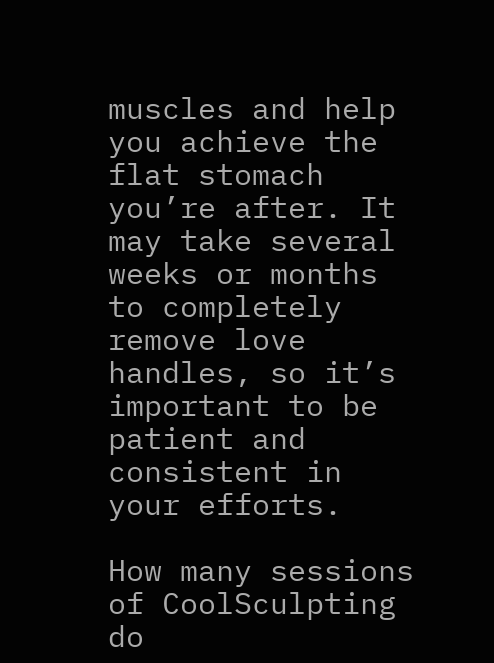muscles and help you achieve the flat stomach you’re after. It may take several weeks or months to completely remove love handles, so it’s important to be patient and consistent in your efforts.

How many sessions of CoolSculpting do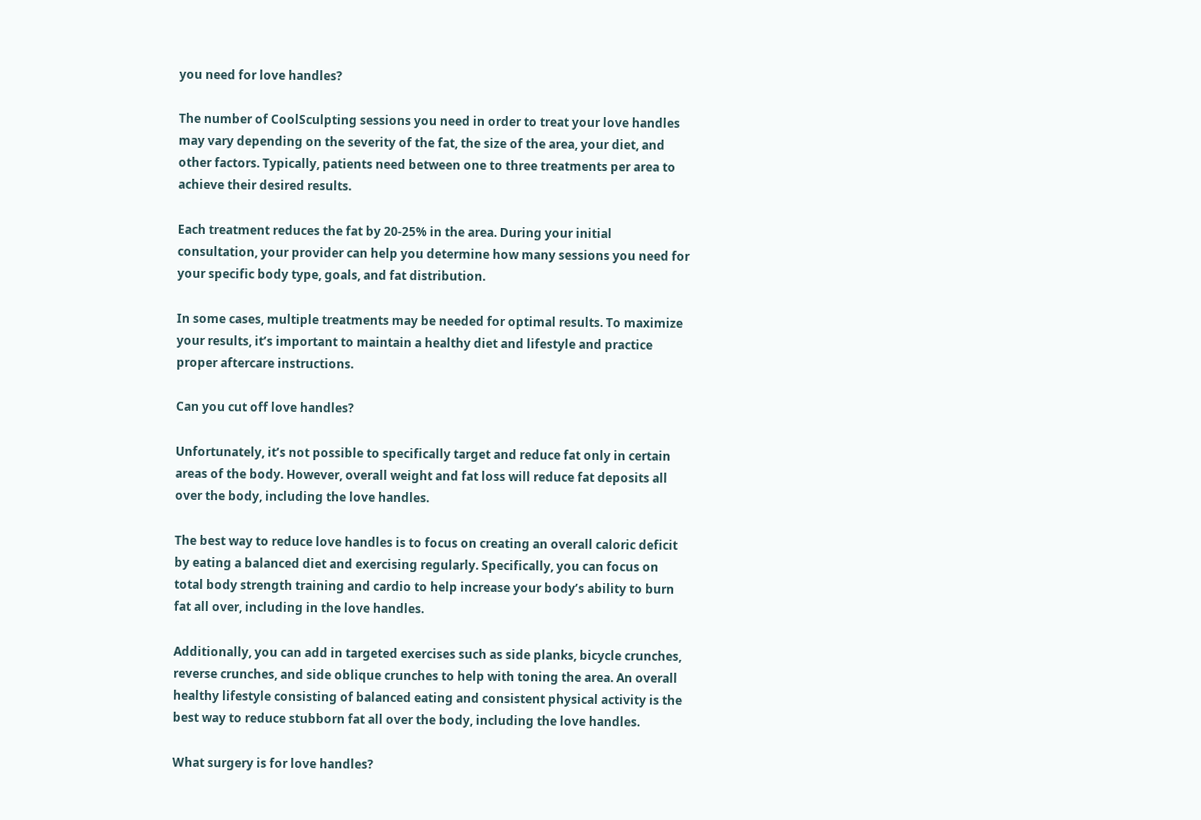you need for love handles?

The number of CoolSculpting sessions you need in order to treat your love handles may vary depending on the severity of the fat, the size of the area, your diet, and other factors. Typically, patients need between one to three treatments per area to achieve their desired results.

Each treatment reduces the fat by 20-25% in the area. During your initial consultation, your provider can help you determine how many sessions you need for your specific body type, goals, and fat distribution.

In some cases, multiple treatments may be needed for optimal results. To maximize your results, it’s important to maintain a healthy diet and lifestyle and practice proper aftercare instructions.

Can you cut off love handles?

Unfortunately, it’s not possible to specifically target and reduce fat only in certain areas of the body. However, overall weight and fat loss will reduce fat deposits all over the body, including the love handles.

The best way to reduce love handles is to focus on creating an overall caloric deficit by eating a balanced diet and exercising regularly. Specifically, you can focus on total body strength training and cardio to help increase your body’s ability to burn fat all over, including in the love handles.

Additionally, you can add in targeted exercises such as side planks, bicycle crunches, reverse crunches, and side oblique crunches to help with toning the area. An overall healthy lifestyle consisting of balanced eating and consistent physical activity is the best way to reduce stubborn fat all over the body, including the love handles.

What surgery is for love handles?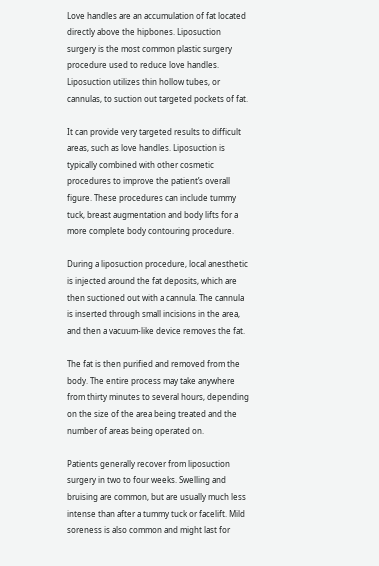Love handles are an accumulation of fat located directly above the hipbones. Liposuction surgery is the most common plastic surgery procedure used to reduce love handles. Liposuction utilizes thin hollow tubes, or cannulas, to suction out targeted pockets of fat.

It can provide very targeted results to difficult areas, such as love handles. Liposuction is typically combined with other cosmetic procedures to improve the patient’s overall figure. These procedures can include tummy tuck, breast augmentation and body lifts for a more complete body contouring procedure.

During a liposuction procedure, local anesthetic is injected around the fat deposits, which are then suctioned out with a cannula. The cannula is inserted through small incisions in the area, and then a vacuum-like device removes the fat.

The fat is then purified and removed from the body. The entire process may take anywhere from thirty minutes to several hours, depending on the size of the area being treated and the number of areas being operated on.

Patients generally recover from liposuction surgery in two to four weeks. Swelling and bruising are common, but are usually much less intense than after a tummy tuck or facelift. Mild soreness is also common and might last for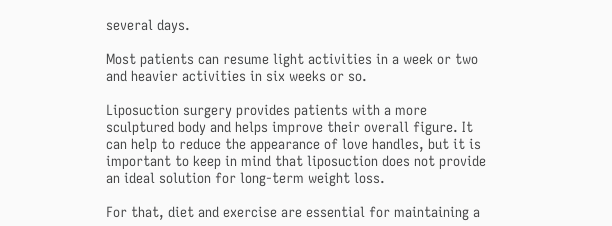several days.

Most patients can resume light activities in a week or two and heavier activities in six weeks or so.

Liposuction surgery provides patients with a more sculptured body and helps improve their overall figure. It can help to reduce the appearance of love handles, but it is important to keep in mind that liposuction does not provide an ideal solution for long-term weight loss.

For that, diet and exercise are essential for maintaining a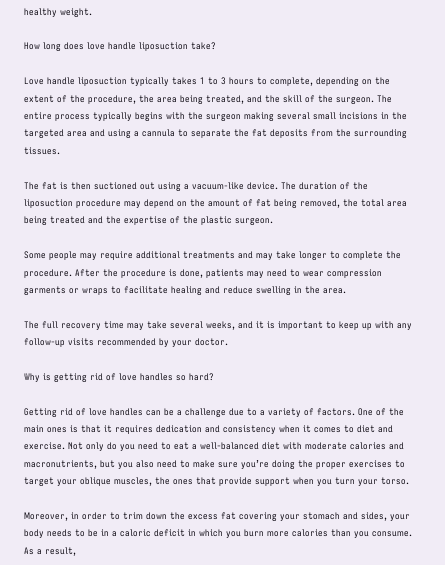healthy weight.

How long does love handle liposuction take?

Love handle liposuction typically takes 1 to 3 hours to complete, depending on the extent of the procedure, the area being treated, and the skill of the surgeon. The entire process typically begins with the surgeon making several small incisions in the targeted area and using a cannula to separate the fat deposits from the surrounding tissues.

The fat is then suctioned out using a vacuum-like device. The duration of the liposuction procedure may depend on the amount of fat being removed, the total area being treated and the expertise of the plastic surgeon.

Some people may require additional treatments and may take longer to complete the procedure. After the procedure is done, patients may need to wear compression garments or wraps to facilitate healing and reduce swelling in the area.

The full recovery time may take several weeks, and it is important to keep up with any follow-up visits recommended by your doctor.

Why is getting rid of love handles so hard?

Getting rid of love handles can be a challenge due to a variety of factors. One of the main ones is that it requires dedication and consistency when it comes to diet and exercise. Not only do you need to eat a well-balanced diet with moderate calories and macronutrients, but you also need to make sure you’re doing the proper exercises to target your oblique muscles, the ones that provide support when you turn your torso.

Moreover, in order to trim down the excess fat covering your stomach and sides, your body needs to be in a caloric deficit in which you burn more calories than you consume. As a result,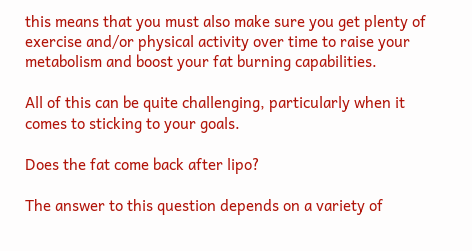this means that you must also make sure you get plenty of exercise and/or physical activity over time to raise your metabolism and boost your fat burning capabilities.

All of this can be quite challenging, particularly when it comes to sticking to your goals.

Does the fat come back after lipo?

The answer to this question depends on a variety of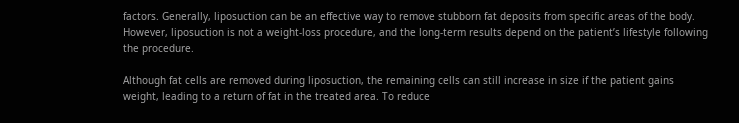factors. Generally, liposuction can be an effective way to remove stubborn fat deposits from specific areas of the body. However, liposuction is not a weight-loss procedure, and the long-term results depend on the patient’s lifestyle following the procedure.

Although fat cells are removed during liposuction, the remaining cells can still increase in size if the patient gains weight, leading to a return of fat in the treated area. To reduce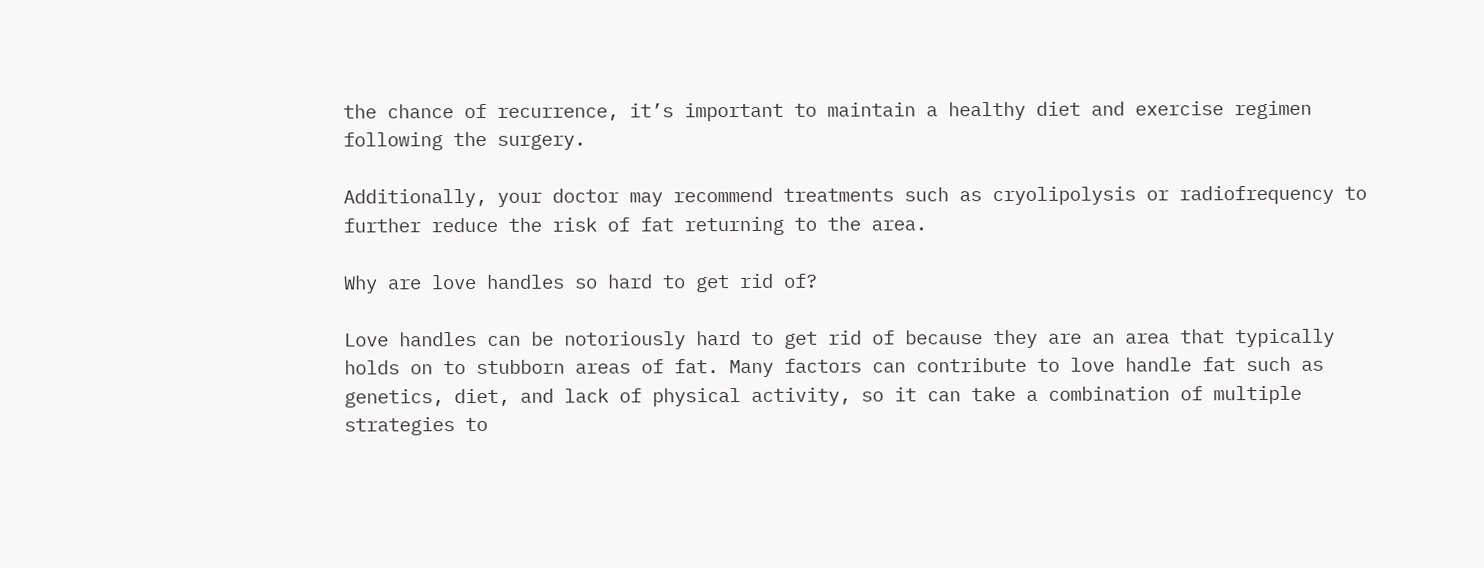the chance of recurrence, it’s important to maintain a healthy diet and exercise regimen following the surgery.

Additionally, your doctor may recommend treatments such as cryolipolysis or radiofrequency to further reduce the risk of fat returning to the area.

Why are love handles so hard to get rid of?

Love handles can be notoriously hard to get rid of because they are an area that typically holds on to stubborn areas of fat. Many factors can contribute to love handle fat such as genetics, diet, and lack of physical activity, so it can take a combination of multiple strategies to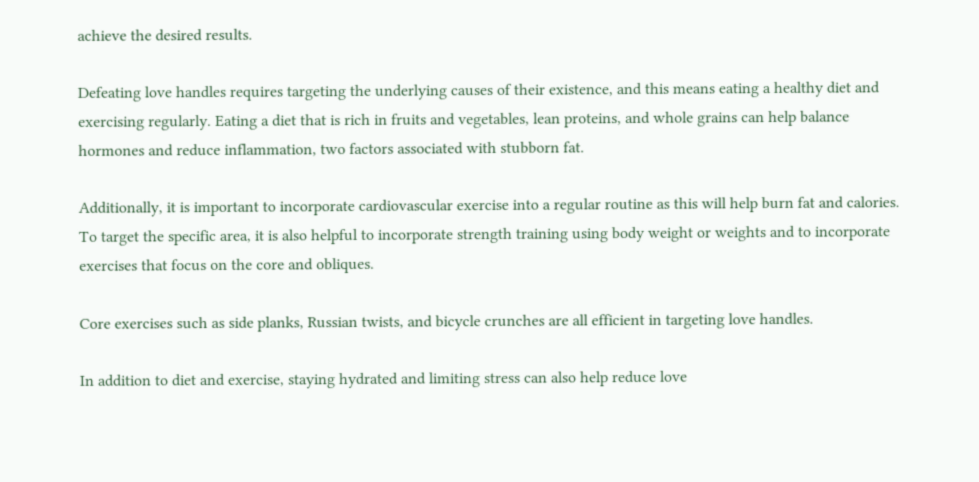achieve the desired results.

Defeating love handles requires targeting the underlying causes of their existence, and this means eating a healthy diet and exercising regularly. Eating a diet that is rich in fruits and vegetables, lean proteins, and whole grains can help balance hormones and reduce inflammation, two factors associated with stubborn fat.

Additionally, it is important to incorporate cardiovascular exercise into a regular routine as this will help burn fat and calories. To target the specific area, it is also helpful to incorporate strength training using body weight or weights and to incorporate exercises that focus on the core and obliques.

Core exercises such as side planks, Russian twists, and bicycle crunches are all efficient in targeting love handles.

In addition to diet and exercise, staying hydrated and limiting stress can also help reduce love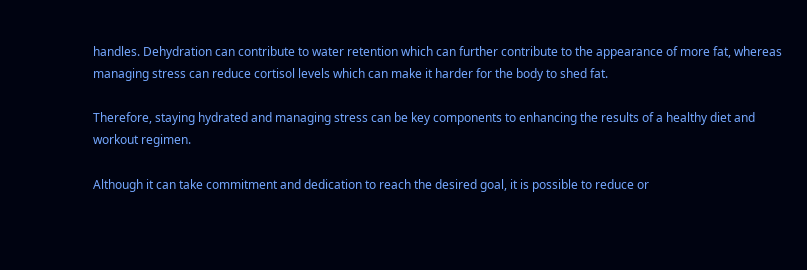handles. Dehydration can contribute to water retention which can further contribute to the appearance of more fat, whereas managing stress can reduce cortisol levels which can make it harder for the body to shed fat.

Therefore, staying hydrated and managing stress can be key components to enhancing the results of a healthy diet and workout regimen.

Although it can take commitment and dedication to reach the desired goal, it is possible to reduce or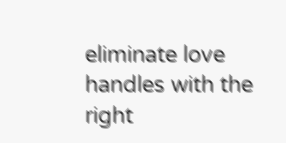eliminate love handles with the right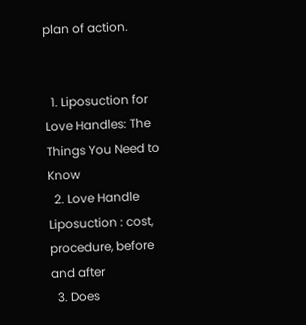plan of action.


  1. Liposuction for Love Handles: The Things You Need to Know
  2. Love Handle Liposuction : cost, procedure, before and after
  3. Does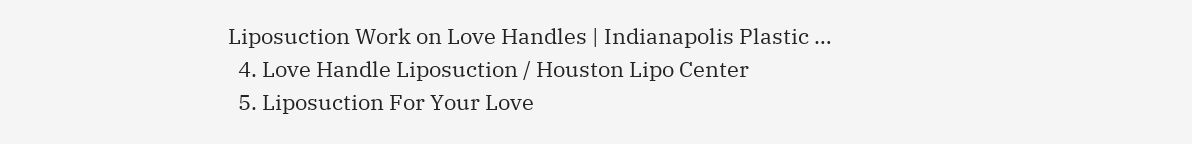Liposuction Work on Love Handles | Indianapolis Plastic …
  4. Love Handle Liposuction / Houston Lipo Center
  5. Liposuction For Your Love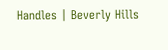Handles | Beverly Hills